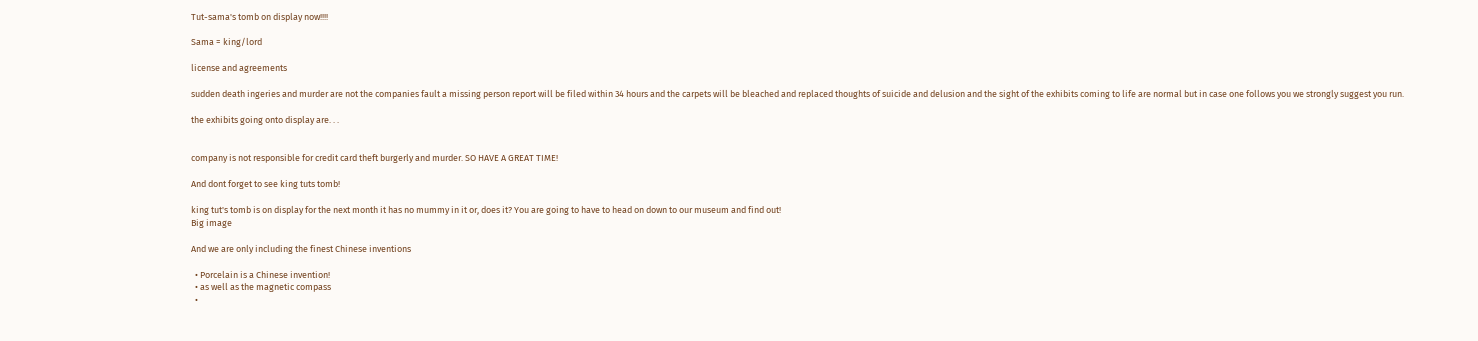Tut-sama's tomb on display now!!!!

Sama = king/lord

license and agreements

sudden death ingeries and murder are not the companies fault a missing person report will be filed within 34 hours and the carpets will be bleached and replaced thoughts of suicide and delusion and the sight of the exhibits coming to life are normal but in case one follows you we strongly suggest you run.

the exhibits going onto display are. . .


company is not responsible for credit card theft burgerly and murder. SO HAVE A GREAT TIME!

And dont forget to see king tuts tomb!

king tut's tomb is on display for the next month it has no mummy in it or, does it? You are going to have to head on down to our museum and find out!
Big image

And we are only including the finest Chinese inventions

  • Porcelain is a Chinese invention!
  • as well as the magnetic compass
  •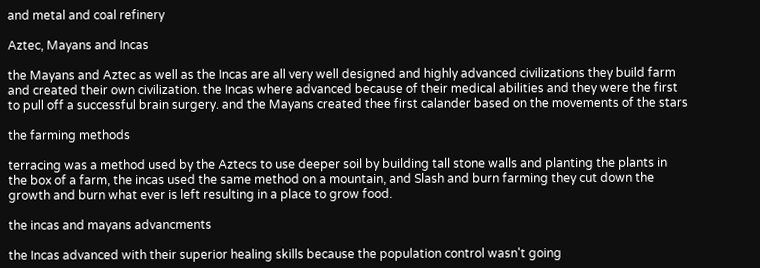and metal and coal refinery

Aztec, Mayans and Incas

the Mayans and Aztec as well as the Incas are all very well designed and highly advanced civilizations they build farm and created their own civilization. the Incas where advanced because of their medical abilities and they were the first to pull off a successful brain surgery. and the Mayans created thee first calander based on the movements of the stars

the farming methods

terracing was a method used by the Aztecs to use deeper soil by building tall stone walls and planting the plants in the box of a farm, the incas used the same method on a mountain, and Slash and burn farming they cut down the growth and burn what ever is left resulting in a place to grow food.

the incas and mayans advancments

the Incas advanced with their superior healing skills because the population control wasn't going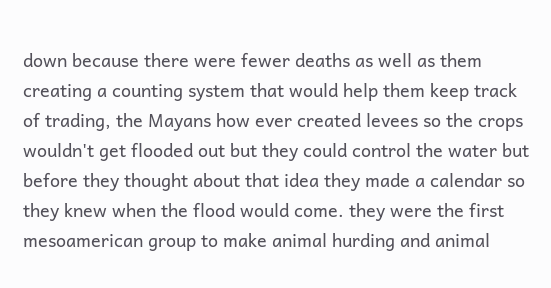down because there were fewer deaths as well as them creating a counting system that would help them keep track of trading, the Mayans how ever created levees so the crops wouldn't get flooded out but they could control the water but before they thought about that idea they made a calendar so they knew when the flood would come. they were the first mesoamerican group to make animal hurding and animal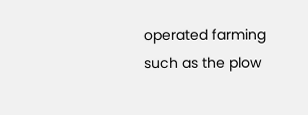operated farming such as the plow